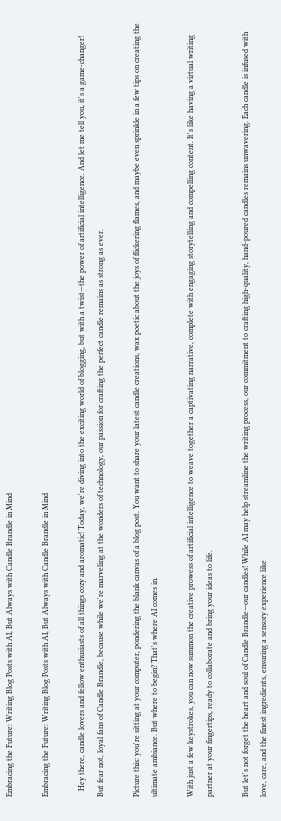Embracing the Future: Writing Blog Posts with AI, But Always with Candle Brandle in Mind

Embracing the Future: Writing Blog Posts with AI, But Always with Candle Brandle in Mind

   Hey there, candle lovers and fellow enthusiasts of all things cozy and aromatic! Today, we're diving into the exciting world of blogging, but with a twist—the power of artificial intelligence. And let me tell you, it's a game-changer! But fear not, loyal fans of Candle Brandle, because while we're marveling at the wonders of technology, our passion for crafting the perfect candle remains as strong as ever.

Picture this: you're sitting at your computer, pondering the blank canvas of a blog post. You want to share your latest candle creations, wax poetic about the joys of flickering flames, and maybe even sprinkle in a few tips on creating the ultimate ambiance. But where to begin? That's where AI comes in.

With just a few keystrokes, you can now summon the creative prowess of artificial intelligence to weave together a captivating narrative, complete with engaging storytelling and compelling content. It's like having a virtual writing partner at your fingertips, ready to collaborate and bring your ideas to life.

But let's not forget the heart and soul of Candle Brandle—our candles! While AI may help streamline the writing process, our commitment to crafting high-quality, hand-poured candles remains unwavering. Each candle is infused with love, care, and the finest ingredients, ensuring a sensory experience like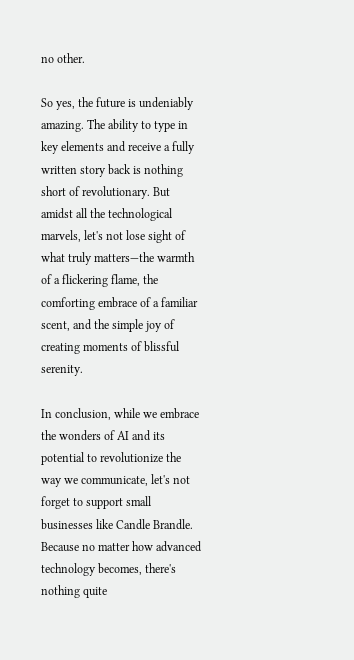no other.

So yes, the future is undeniably amazing. The ability to type in key elements and receive a fully written story back is nothing short of revolutionary. But amidst all the technological marvels, let's not lose sight of what truly matters—the warmth of a flickering flame, the comforting embrace of a familiar scent, and the simple joy of creating moments of blissful serenity.

In conclusion, while we embrace the wonders of AI and its potential to revolutionize the way we communicate, let's not forget to support small businesses like Candle Brandle. Because no matter how advanced technology becomes, there's nothing quite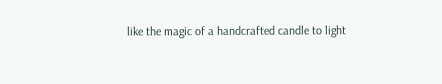like the magic of a handcrafted candle to light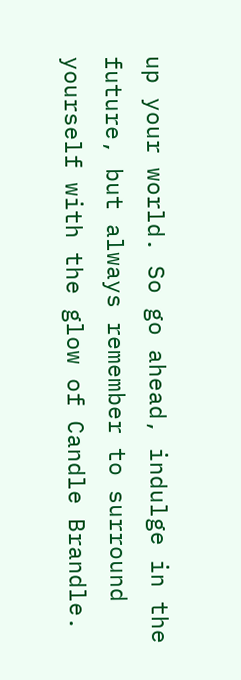up your world. So go ahead, indulge in the future, but always remember to surround yourself with the glow of Candle Brandle.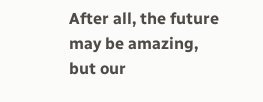After all, the future may be amazing, but our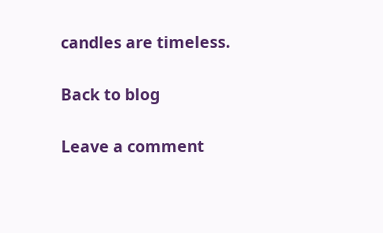candles are timeless.

Back to blog

Leave a comment